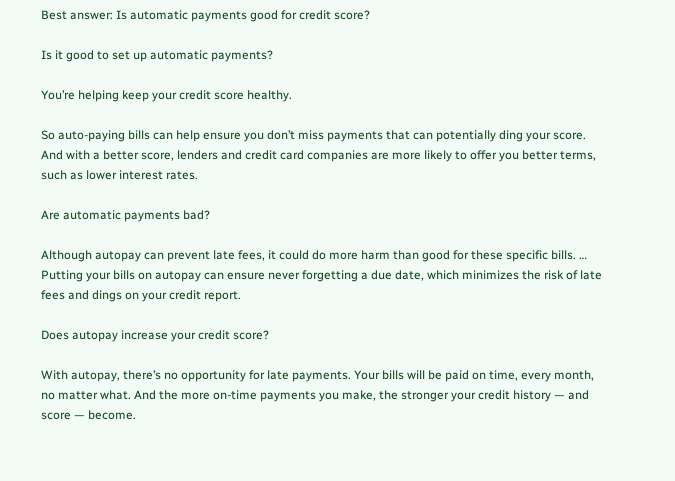Best answer: Is automatic payments good for credit score?

Is it good to set up automatic payments?

You’re helping keep your credit score healthy.

So auto-paying bills can help ensure you don’t miss payments that can potentially ding your score. And with a better score, lenders and credit card companies are more likely to offer you better terms, such as lower interest rates.

Are automatic payments bad?

Although autopay can prevent late fees, it could do more harm than good for these specific bills. … Putting your bills on autopay can ensure never forgetting a due date, which minimizes the risk of late fees and dings on your credit report.

Does autopay increase your credit score?

With autopay, there’s no opportunity for late payments. Your bills will be paid on time, every month, no matter what. And the more on-time payments you make, the stronger your credit history — and score — become.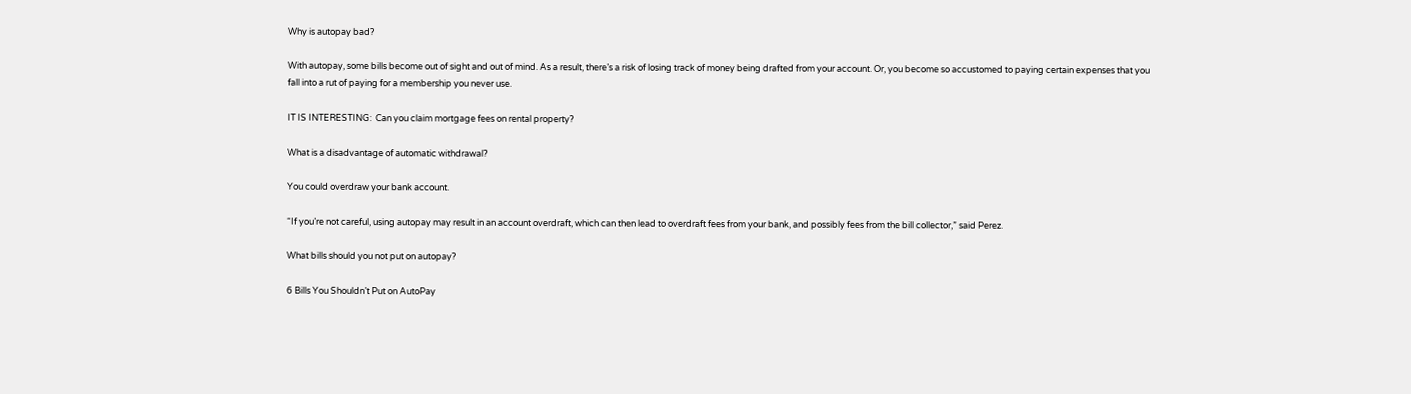Why is autopay bad?

With autopay, some bills become out of sight and out of mind. As a result, there’s a risk of losing track of money being drafted from your account. Or, you become so accustomed to paying certain expenses that you fall into a rut of paying for a membership you never use.

IT IS INTERESTING:  Can you claim mortgage fees on rental property?

What is a disadvantage of automatic withdrawal?

You could overdraw your bank account.

“If you’re not careful, using autopay may result in an account overdraft, which can then lead to overdraft fees from your bank, and possibly fees from the bill collector,” said Perez.

What bills should you not put on autopay?

6 Bills You Shouldn’t Put on AutoPay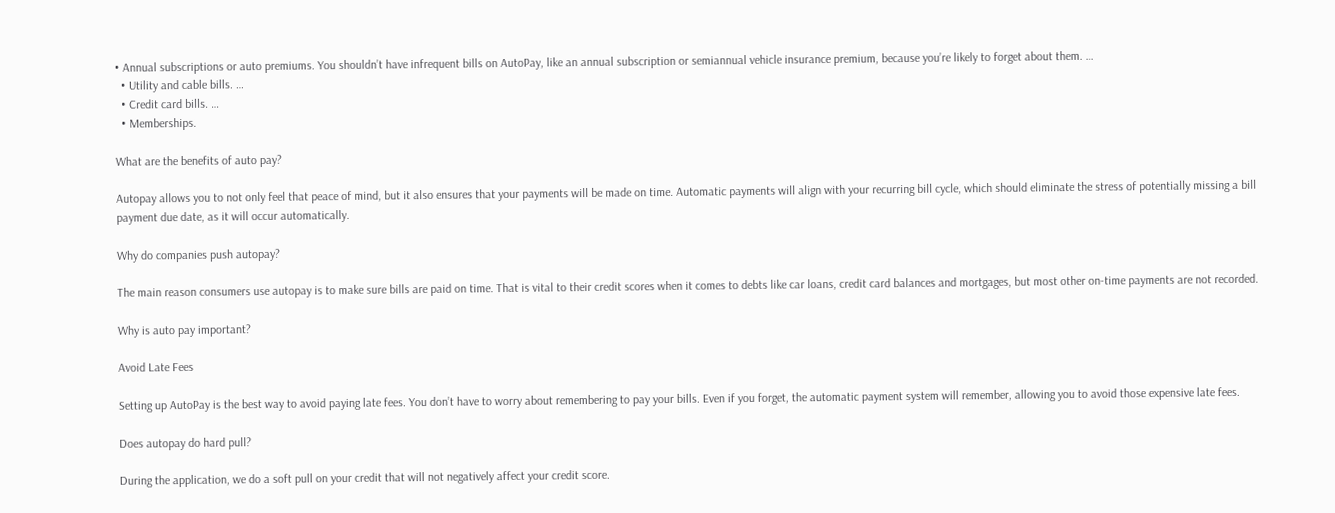• Annual subscriptions or auto premiums. You shouldn’t have infrequent bills on AutoPay, like an annual subscription or semiannual vehicle insurance premium, because you’re likely to forget about them. …
  • Utility and cable bills. …
  • Credit card bills. …
  • Memberships.

What are the benefits of auto pay?

Autopay allows you to not only feel that peace of mind, but it also ensures that your payments will be made on time. Automatic payments will align with your recurring bill cycle, which should eliminate the stress of potentially missing a bill payment due date, as it will occur automatically.

Why do companies push autopay?

The main reason consumers use autopay is to make sure bills are paid on time. That is vital to their credit scores when it comes to debts like car loans, credit card balances and mortgages, but most other on-time payments are not recorded.

Why is auto pay important?

Avoid Late Fees

Setting up AutoPay is the best way to avoid paying late fees. You don’t have to worry about remembering to pay your bills. Even if you forget, the automatic payment system will remember, allowing you to avoid those expensive late fees.

Does autopay do hard pull?

During the application, we do a soft pull on your credit that will not negatively affect your credit score.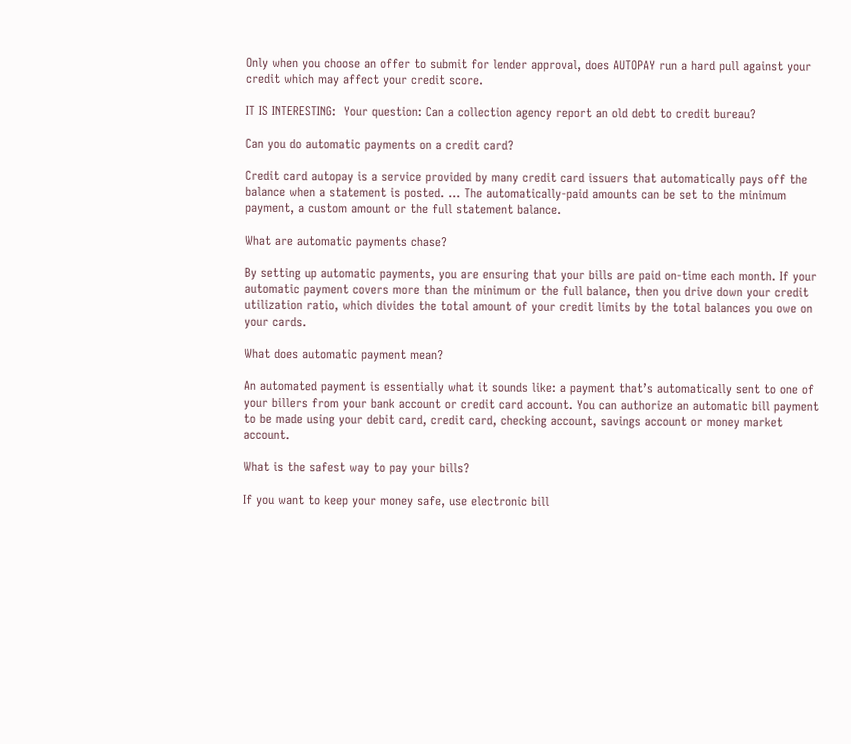Only when you choose an offer to submit for lender approval, does AUTOPAY run a hard pull against your credit which may affect your credit score.

IT IS INTERESTING:  Your question: Can a collection agency report an old debt to credit bureau?

Can you do automatic payments on a credit card?

Credit card autopay is a service provided by many credit card issuers that automatically pays off the balance when a statement is posted. … The automatically-paid amounts can be set to the minimum payment, a custom amount or the full statement balance.

What are automatic payments chase?

By setting up automatic payments, you are ensuring that your bills are paid on-time each month. If your automatic payment covers more than the minimum or the full balance, then you drive down your credit utilization ratio, which divides the total amount of your credit limits by the total balances you owe on your cards.

What does automatic payment mean?

An automated payment is essentially what it sounds like: a payment that’s automatically sent to one of your billers from your bank account or credit card account. You can authorize an automatic bill payment to be made using your debit card, credit card, checking account, savings account or money market account.

What is the safest way to pay your bills?

If you want to keep your money safe, use electronic bill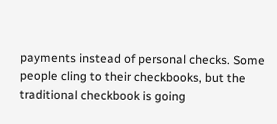payments instead of personal checks. Some people cling to their checkbooks, but the traditional checkbook is going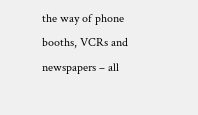the way of phone booths, VCRs and newspapers – all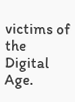victims of the Digital Age.